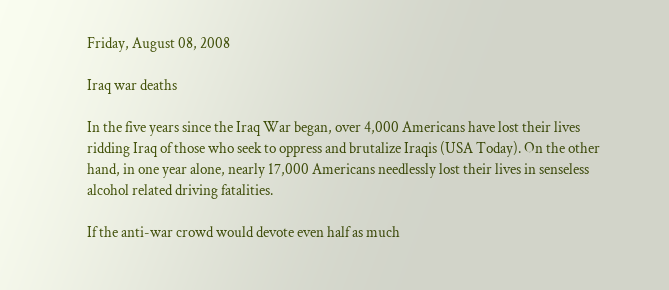Friday, August 08, 2008

Iraq war deaths

In the five years since the Iraq War began, over 4,000 Americans have lost their lives ridding Iraq of those who seek to oppress and brutalize Iraqis (USA Today). On the other hand, in one year alone, nearly 17,000 Americans needlessly lost their lives in senseless alcohol related driving fatalities.

If the anti-war crowd would devote even half as much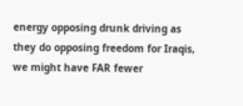energy opposing drunk driving as they do opposing freedom for Iraqis, we might have FAR fewer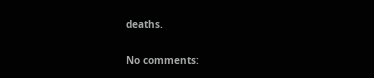deaths.

No comments: